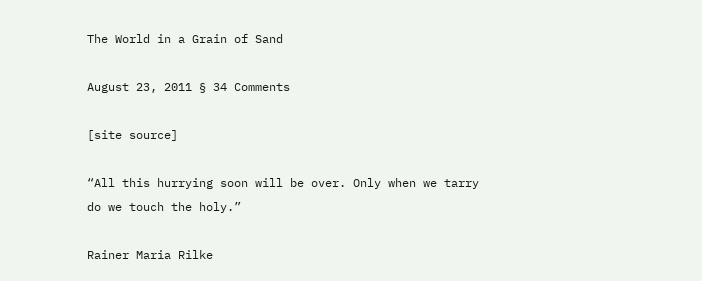The World in a Grain of Sand

August 23, 2011 § 34 Comments

[site source]

“All this hurrying soon will be over. Only when we tarry do we touch the holy.”

Rainer Maria Rilke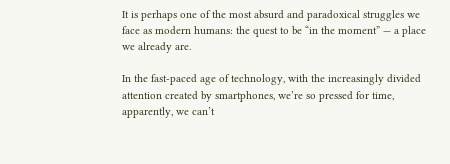It is perhaps one of the most absurd and paradoxical struggles we face as modern humans: the quest to be “in the moment” — a place we already are.

In the fast-paced age of technology, with the increasingly divided attention created by smartphones, we’re so pressed for time, apparently, we can’t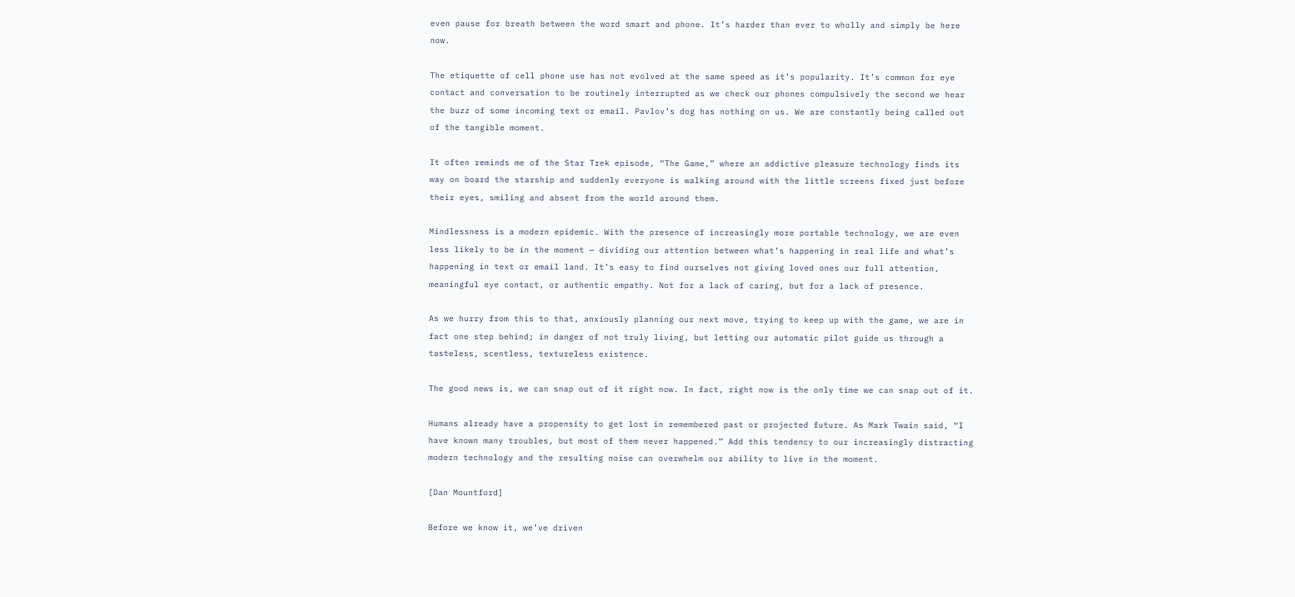even pause for breath between the word smart and phone. It’s harder than ever to wholly and simply be here now.

The etiquette of cell phone use has not evolved at the same speed as it’s popularity. It’s common for eye contact and conversation to be routinely interrupted as we check our phones compulsively the second we hear the buzz of some incoming text or email. Pavlov’s dog has nothing on us. We are constantly being called out of the tangible moment.

It often reminds me of the Star Trek episode, “The Game,” where an addictive pleasure technology finds its way on board the starship and suddenly everyone is walking around with the little screens fixed just before their eyes, smiling and absent from the world around them.

Mindlessness is a modern epidemic. With the presence of increasingly more portable technology, we are even less likely to be in the moment — dividing our attention between what’s happening in real life and what’s happening in text or email land. It’s easy to find ourselves not giving loved ones our full attention, meaningful eye contact, or authentic empathy. Not for a lack of caring, but for a lack of presence.

As we hurry from this to that, anxiously planning our next move, trying to keep up with the game, we are in fact one step behind; in danger of not truly living, but letting our automatic pilot guide us through a tasteless, scentless, textureless existence.

The good news is, we can snap out of it right now. In fact, right now is the only time we can snap out of it.

Humans already have a propensity to get lost in remembered past or projected future. As Mark Twain said, “I have known many troubles, but most of them never happened.” Add this tendency to our increasingly distracting modern technology and the resulting noise can overwhelm our ability to live in the moment.

[Dan Mountford]

Before we know it, we’ve driven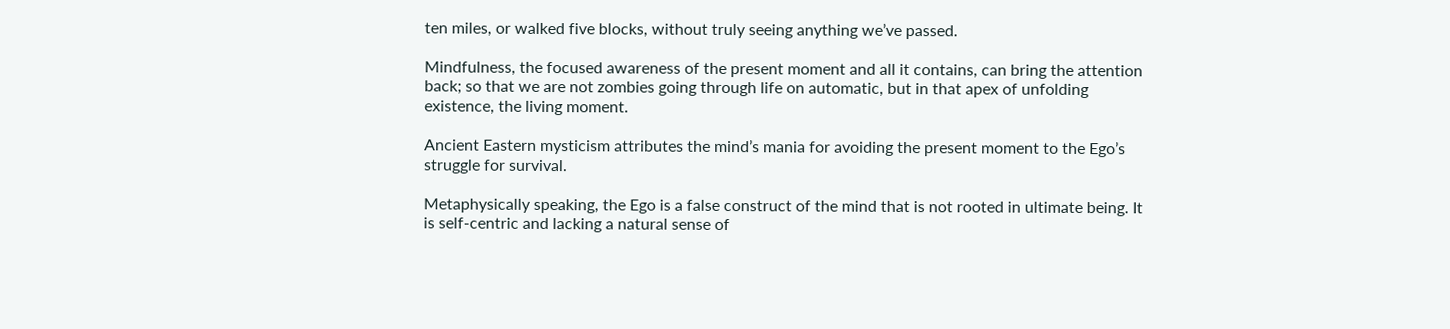ten miles, or walked five blocks, without truly seeing anything we’ve passed.

Mindfulness, the focused awareness of the present moment and all it contains, can bring the attention back; so that we are not zombies going through life on automatic, but in that apex of unfolding existence, the living moment.

Ancient Eastern mysticism attributes the mind’s mania for avoiding the present moment to the Ego’s struggle for survival.

Metaphysically speaking, the Ego is a false construct of the mind that is not rooted in ultimate being. It is self-centric and lacking a natural sense of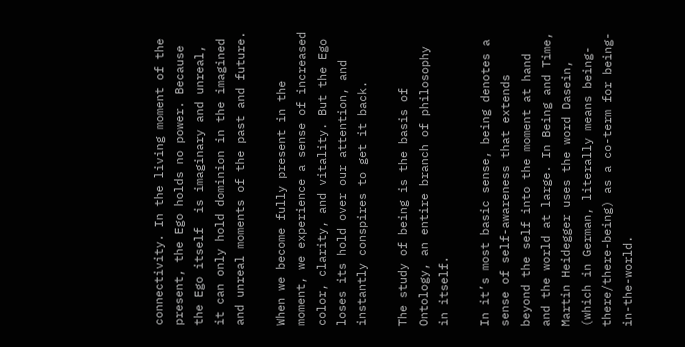connectivity. In the living moment of the present, the Ego holds no power. Because the Ego itself  is imaginary and unreal, it can only hold dominion in the imagined and unreal moments of the past and future.

When we become fully present in the moment, we experience a sense of increased color, clarity, and vitality. But the Ego loses its hold over our attention, and instantly conspires to get it back.

The study of being is the basis of Ontology, an entire branch of philosophy in itself.

In it’s most basic sense, being denotes a sense of self-awareness that extends beyond the self into the moment at hand and the world at large. In Being and Time, Martin Heidegger uses the word Dasein, (which in German, literally means being-there/there-being) as a co-term for being-in-the-world.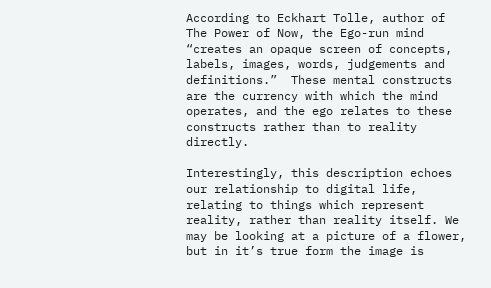According to Eckhart Tolle, author of The Power of Now, the Ego-run mind “creates an opaque screen of concepts, labels, images, words, judgements and definitions.”  These mental constructs are the currency with which the mind operates, and the ego relates to these constructs rather than to reality directly.

Interestingly, this description echoes our relationship to digital life, relating to things which represent reality, rather than reality itself. We may be looking at a picture of a flower, but in it’s true form the image is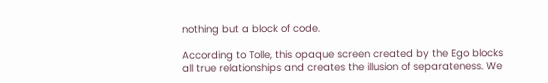nothing but a block of code.

According to Tolle, this opaque screen created by the Ego blocks all true relationships and creates the illusion of separateness. We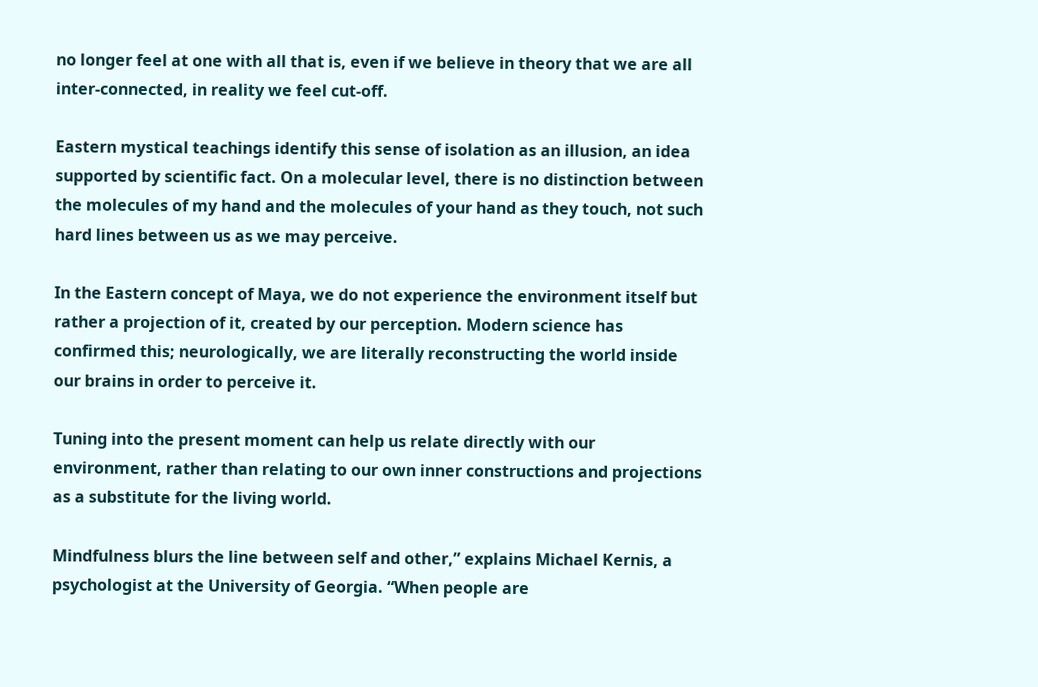no longer feel at one with all that is, even if we believe in theory that we are all inter-connected, in reality we feel cut-off.

Eastern mystical teachings identify this sense of isolation as an illusion, an idea supported by scientific fact. On a molecular level, there is no distinction between the molecules of my hand and the molecules of your hand as they touch, not such hard lines between us as we may perceive.

In the Eastern concept of Maya, we do not experience the environment itself but rather a projection of it, created by our perception. Modern science has confirmed this; neurologically, we are literally reconstructing the world inside our brains in order to perceive it.

Tuning into the present moment can help us relate directly with our environment, rather than relating to our own inner constructions and projections as a substitute for the living world.

Mindfulness blurs the line between self and other,” explains Michael Kernis, a psychologist at the University of Georgia. “When people are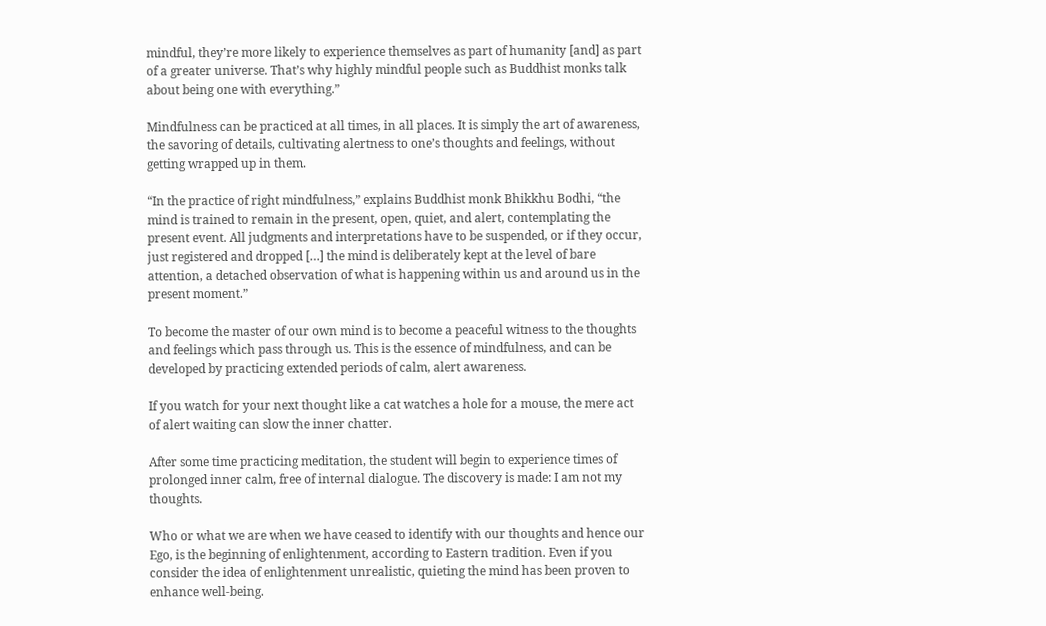mindful, they’re more likely to experience themselves as part of humanity [and] as part of a greater universe. That’s why highly mindful people such as Buddhist monks talk about being one with everything.”

Mindfulness can be practiced at all times, in all places. It is simply the art of awareness, the savoring of details, cultivating alertness to one’s thoughts and feelings, without getting wrapped up in them.

“In the practice of right mindfulness,” explains Buddhist monk Bhikkhu Bodhi, “the mind is trained to remain in the present, open, quiet, and alert, contemplating the present event. All judgments and interpretations have to be suspended, or if they occur, just registered and dropped […] the mind is deliberately kept at the level of bare attention, a detached observation of what is happening within us and around us in the present moment.”

To become the master of our own mind is to become a peaceful witness to the thoughts and feelings which pass through us. This is the essence of mindfulness, and can be developed by practicing extended periods of calm, alert awareness.

If you watch for your next thought like a cat watches a hole for a mouse, the mere act of alert waiting can slow the inner chatter.

After some time practicing meditation, the student will begin to experience times of prolonged inner calm, free of internal dialogue. The discovery is made: I am not my thoughts.

Who or what we are when we have ceased to identify with our thoughts and hence our Ego, is the beginning of enlightenment, according to Eastern tradition. Even if you consider the idea of enlightenment unrealistic, quieting the mind has been proven to enhance well-being.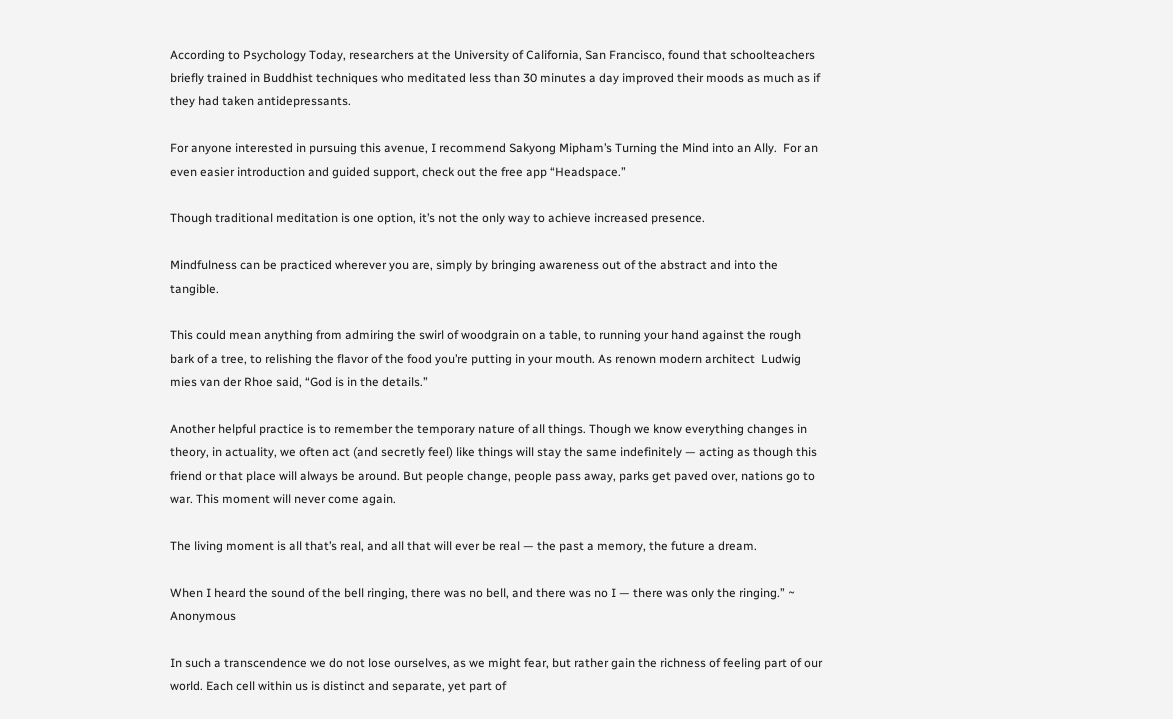According to Psychology Today, researchers at the University of California, San Francisco, found that schoolteachers briefly trained in Buddhist techniques who meditated less than 30 minutes a day improved their moods as much as if they had taken antidepressants.

For anyone interested in pursuing this avenue, I recommend Sakyong Mipham’s Turning the Mind into an Ally.  For an even easier introduction and guided support, check out the free app “Headspace.”

Though traditional meditation is one option, it’s not the only way to achieve increased presence.

Mindfulness can be practiced wherever you are, simply by bringing awareness out of the abstract and into the tangible.

This could mean anything from admiring the swirl of woodgrain on a table, to running your hand against the rough bark of a tree, to relishing the flavor of the food you’re putting in your mouth. As renown modern architect  Ludwig mies van der Rhoe said, “God is in the details.”

Another helpful practice is to remember the temporary nature of all things. Though we know everything changes in theory, in actuality, we often act (and secretly feel) like things will stay the same indefinitely — acting as though this friend or that place will always be around. But people change, people pass away, parks get paved over, nations go to war. This moment will never come again.

The living moment is all that’s real, and all that will ever be real — the past a memory, the future a dream.

When I heard the sound of the bell ringing, there was no bell, and there was no I — there was only the ringing.” ~ Anonymous

In such a transcendence we do not lose ourselves, as we might fear, but rather gain the richness of feeling part of our world. Each cell within us is distinct and separate, yet part of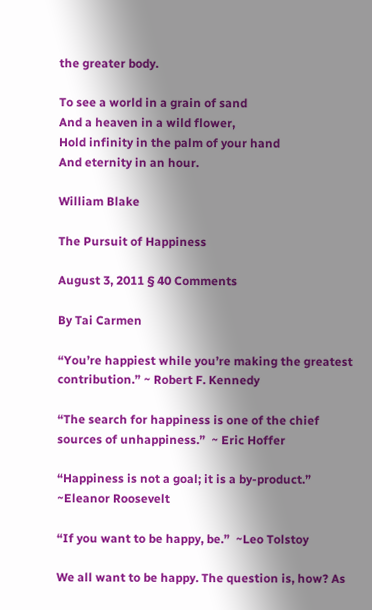the greater body.

To see a world in a grain of sand
And a heaven in a wild flower,
Hold infinity in the palm of your hand
And eternity in an hour.

William Blake

The Pursuit of Happiness

August 3, 2011 § 40 Comments

By Tai Carmen

“You’re happiest while you’re making the greatest contribution.” ~ Robert F. Kennedy

“The search for happiness is one of the chief sources of unhappiness.”  ~ Eric Hoffer

“Happiness is not a goal; it is a by-product.”  ~Eleanor Roosevelt

“If you want to be happy, be.”  ~Leo Tolstoy

We all want to be happy. The question is, how? As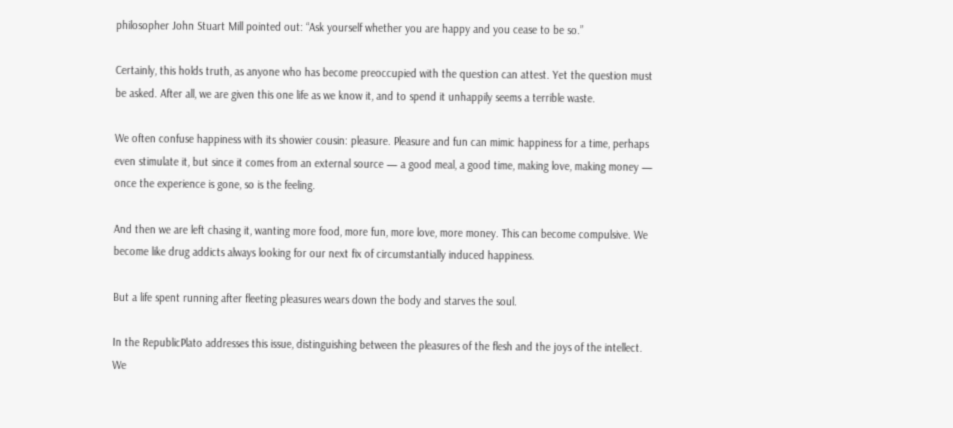philosopher John Stuart Mill pointed out: “Ask yourself whether you are happy and you cease to be so.”

Certainly, this holds truth, as anyone who has become preoccupied with the question can attest. Yet the question must be asked. After all, we are given this one life as we know it, and to spend it unhappily seems a terrible waste.

We often confuse happiness with its showier cousin: pleasure. Pleasure and fun can mimic happiness for a time, perhaps even stimulate it, but since it comes from an external source — a good meal, a good time, making love, making money — once the experience is gone, so is the feeling.

And then we are left chasing it, wanting more food, more fun, more love, more money. This can become compulsive. We become like drug addicts always looking for our next fix of circumstantially induced happiness.

But a life spent running after fleeting pleasures wears down the body and starves the soul.

In the RepublicPlato addresses this issue, distinguishing between the pleasures of the flesh and the joys of the intellect. We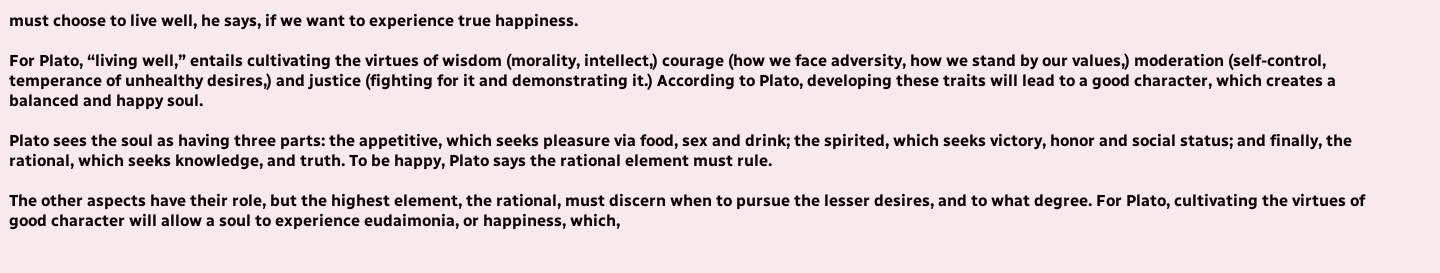must choose to live well, he says, if we want to experience true happiness.

For Plato, “living well,” entails cultivating the virtues of wisdom (morality, intellect,) courage (how we face adversity, how we stand by our values,) moderation (self-control, temperance of unhealthy desires,) and justice (fighting for it and demonstrating it.) According to Plato, developing these traits will lead to a good character, which creates a balanced and happy soul.

Plato sees the soul as having three parts: the appetitive, which seeks pleasure via food, sex and drink; the spirited, which seeks victory, honor and social status; and finally, the rational, which seeks knowledge, and truth. To be happy, Plato says the rational element must rule.

The other aspects have their role, but the highest element, the rational, must discern when to pursue the lesser desires, and to what degree. For Plato, cultivating the virtues of good character will allow a soul to experience eudaimonia, or happiness, which,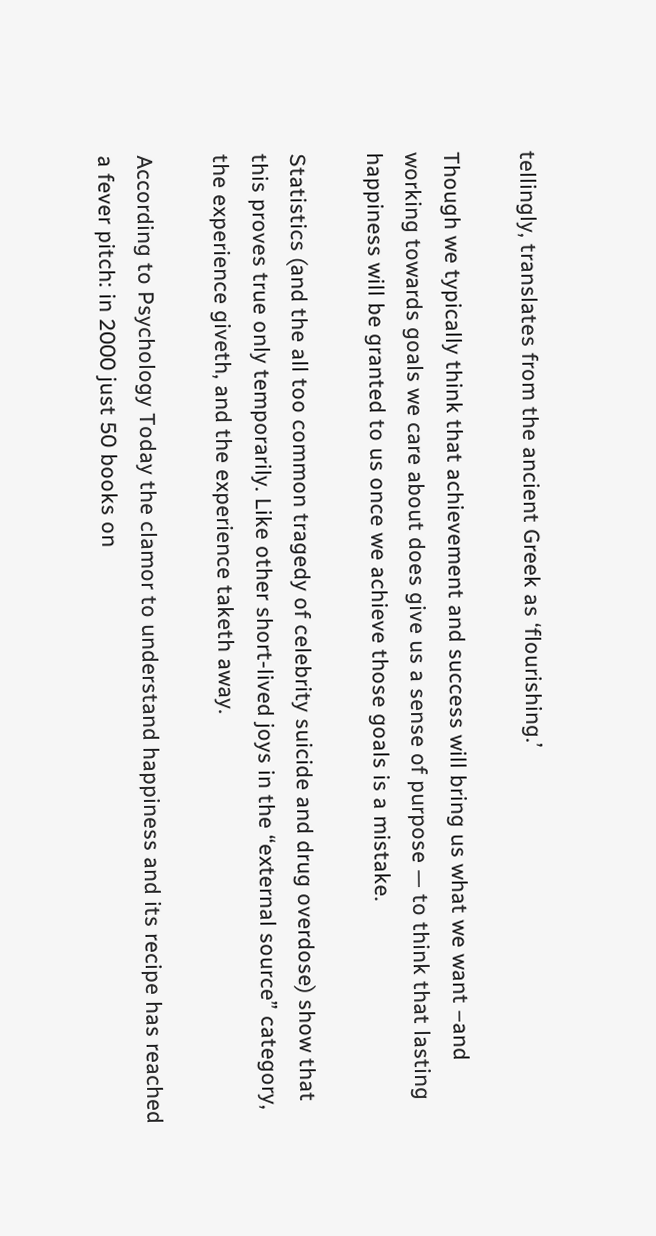tellingly, translates from the ancient Greek as ‘flourishing.’

Though we typically think that achievement and success will bring us what we want –and working towards goals we care about does give us a sense of purpose — to think that lasting happiness will be granted to us once we achieve those goals is a mistake.

Statistics (and the all too common tragedy of celebrity suicide and drug overdose) show that this proves true only temporarily. Like other short-lived joys in the “external source” category, the experience giveth, and the experience taketh away.

According to Psychology Today the clamor to understand happiness and its recipe has reached a fever pitch: in 2000 just 50 books on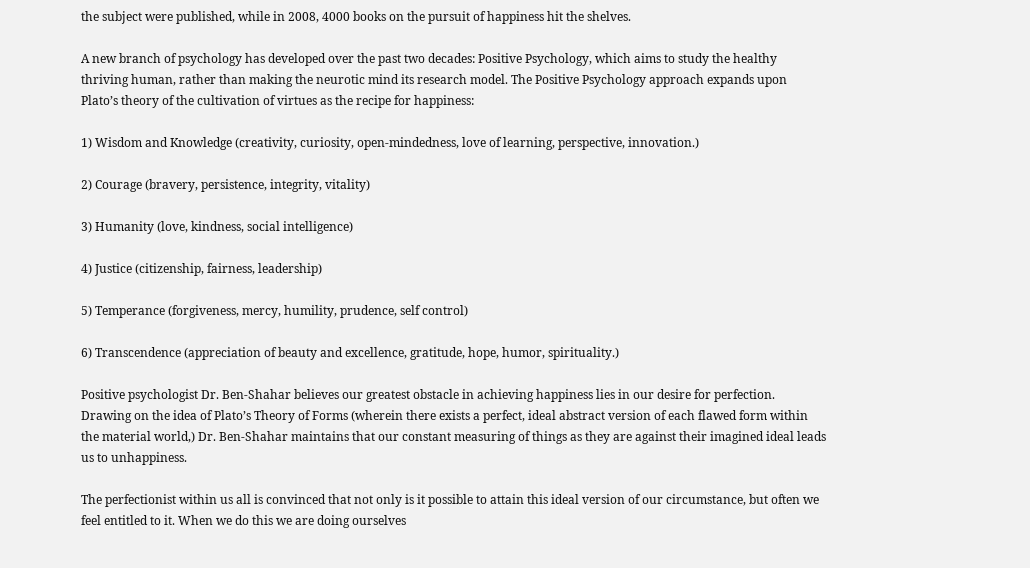the subject were published, while in 2008, 4000 books on the pursuit of happiness hit the shelves.

A new branch of psychology has developed over the past two decades: Positive Psychology, which aims to study the healthy thriving human, rather than making the neurotic mind its research model. The Positive Psychology approach expands upon Plato’s theory of the cultivation of virtues as the recipe for happiness:

1) Wisdom and Knowledge (creativity, curiosity, open-mindedness, love of learning, perspective, innovation.)

2) Courage (bravery, persistence, integrity, vitality)

3) Humanity (love, kindness, social intelligence)

4) Justice (citizenship, fairness, leadership)

5) Temperance (forgiveness, mercy, humility, prudence, self control)

6) Transcendence (appreciation of beauty and excellence, gratitude, hope, humor, spirituality.)

Positive psychologist Dr. Ben-Shahar believes our greatest obstacle in achieving happiness lies in our desire for perfection. Drawing on the idea of Plato’s Theory of Forms (wherein there exists a perfect, ideal abstract version of each flawed form within the material world,) Dr. Ben-Shahar maintains that our constant measuring of things as they are against their imagined ideal leads us to unhappiness.

The perfectionist within us all is convinced that not only is it possible to attain this ideal version of our circumstance, but often we feel entitled to it. When we do this we are doing ourselves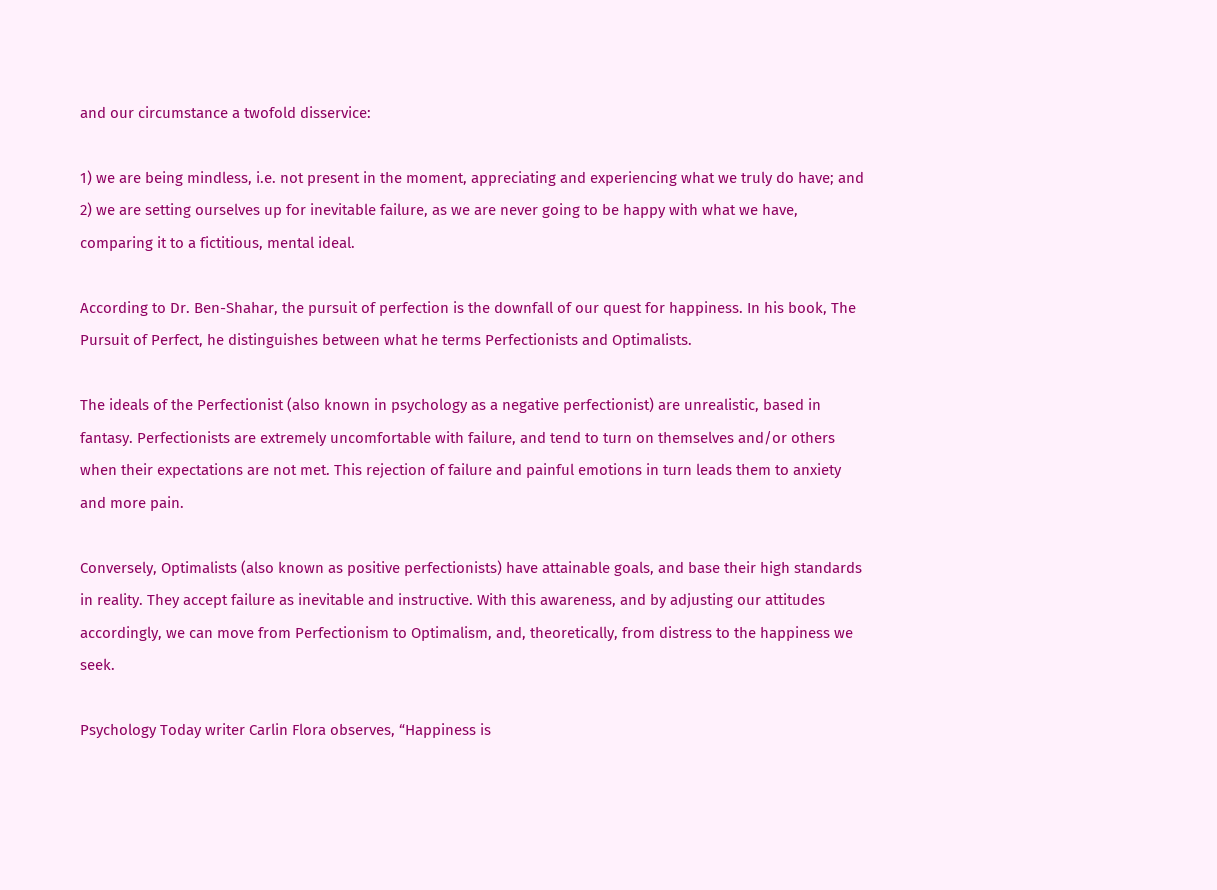and our circumstance a twofold disservice:

1) we are being mindless, i.e. not present in the moment, appreciating and experiencing what we truly do have; and 2) we are setting ourselves up for inevitable failure, as we are never going to be happy with what we have, comparing it to a fictitious, mental ideal.

According to Dr. Ben-Shahar, the pursuit of perfection is the downfall of our quest for happiness. In his book, The Pursuit of Perfect, he distinguishes between what he terms Perfectionists and Optimalists.

The ideals of the Perfectionist (also known in psychology as a negative perfectionist) are unrealistic, based in fantasy. Perfectionists are extremely uncomfortable with failure, and tend to turn on themselves and/or others when their expectations are not met. This rejection of failure and painful emotions in turn leads them to anxiety and more pain.

Conversely, Optimalists (also known as positive perfectionists) have attainable goals, and base their high standards in reality. They accept failure as inevitable and instructive. With this awareness, and by adjusting our attitudes accordingly, we can move from Perfectionism to Optimalism, and, theoretically, from distress to the happiness we seek.

Psychology Today writer Carlin Flora observes, “Happiness is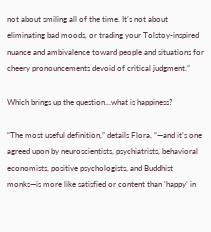not about smiling all of the time. It’s not about eliminating bad moods, or trading your Tolstoy-inspired nuance and ambivalence toward people and situations for cheery pronouncements devoid of critical judgment.”

Which brings up the question…what is happiness?

“The most useful definition,” details Flora, “—and it’s one agreed upon by neuroscientists, psychiatrists, behavioral economists, positive psychologists, and Buddhist monks—is more like satisfied or content than ‘happy’ in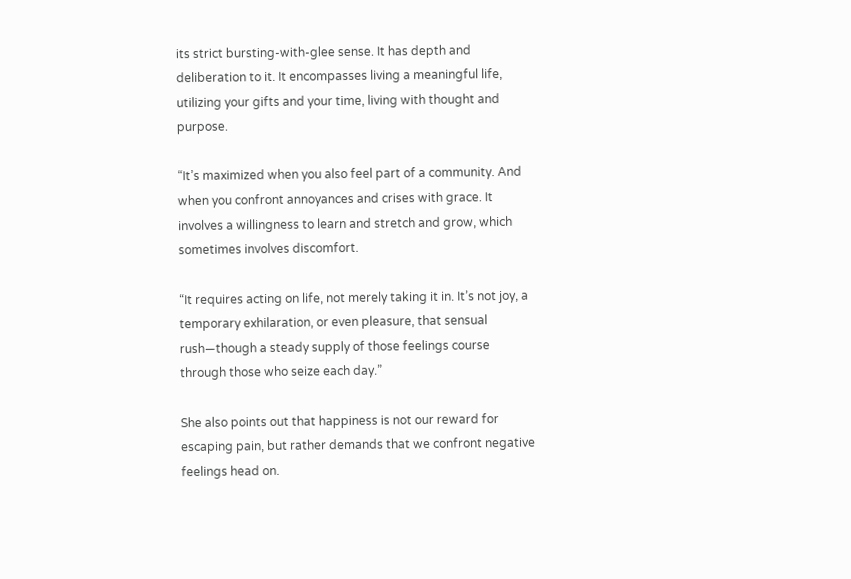its strict bursting-with-glee sense. It has depth and deliberation to it. It encompasses living a meaningful life, utilizing your gifts and your time, living with thought and purpose.

“It’s maximized when you also feel part of a community. And when you confront annoyances and crises with grace. It involves a willingness to learn and stretch and grow, which sometimes involves discomfort.

“It requires acting on life, not merely taking it in. It’s not joy, a temporary exhilaration, or even pleasure, that sensual rush—though a steady supply of those feelings course through those who seize each day.”

She also points out that happiness is not our reward for escaping pain, but rather demands that we confront negative feelings head on.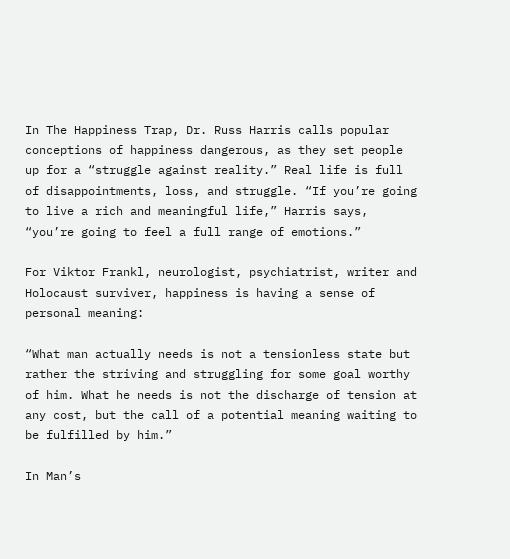In The Happiness Trap, Dr. Russ Harris calls popular conceptions of happiness dangerous, as they set people up for a “struggle against reality.” Real life is full of disappointments, loss, and struggle. “If you’re going to live a rich and meaningful life,” Harris says, “you’re going to feel a full range of emotions.”

For Viktor Frankl, neurologist, psychiatrist, writer and Holocaust surviver, happiness is having a sense of personal meaning:

“What man actually needs is not a tensionless state but rather the striving and struggling for some goal worthy of him. What he needs is not the discharge of tension at any cost, but the call of a potential meaning waiting to be fulfilled by him.”

In Man’s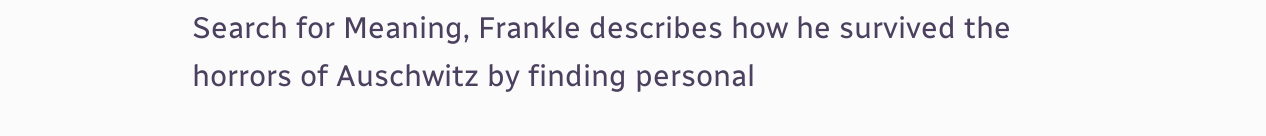Search for Meaning, Frankle describes how he survived the horrors of Auschwitz by finding personal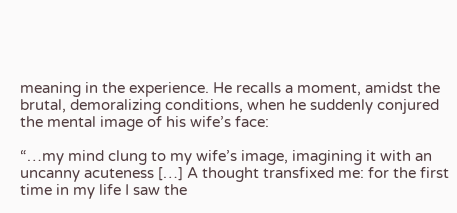meaning in the experience. He recalls a moment, amidst the brutal, demoralizing conditions, when he suddenly conjured the mental image of his wife’s face:

“…my mind clung to my wife’s image, imagining it with an uncanny acuteness […] A thought transfixed me: for the first time in my life I saw the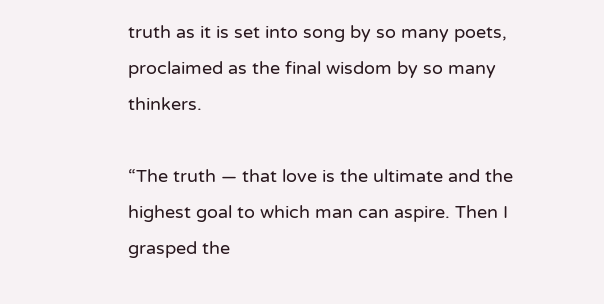truth as it is set into song by so many poets, proclaimed as the final wisdom by so many thinkers.

“The truth — that love is the ultimate and the highest goal to which man can aspire. Then I grasped the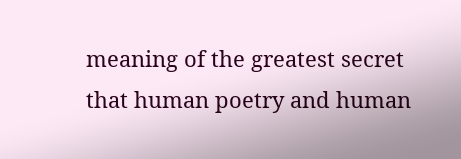meaning of the greatest secret that human poetry and human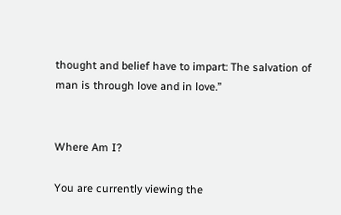thought and belief have to impart: The salvation of man is through love and in love.”


Where Am I?

You are currently viewing the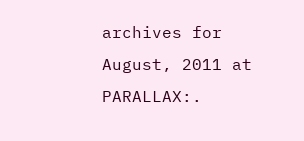archives for August, 2011 at PARALLAX:.